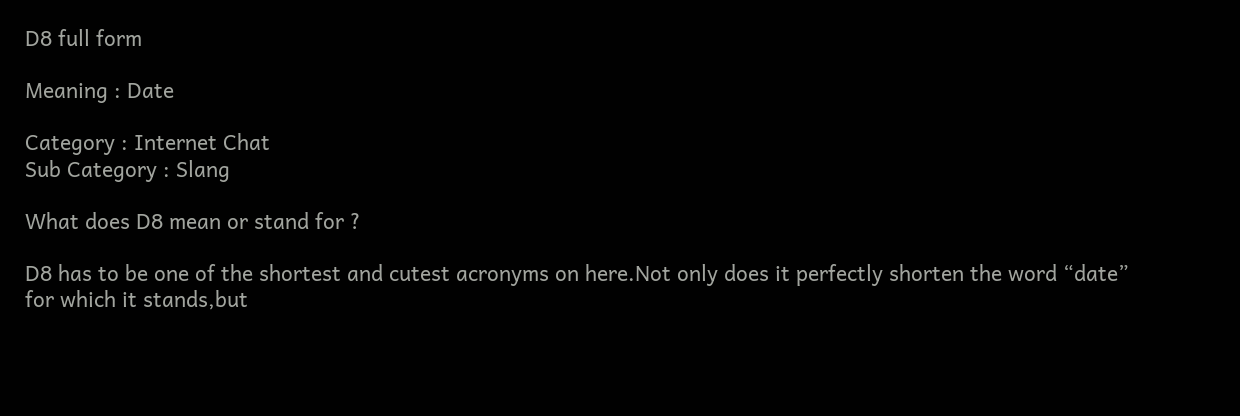D8 full form

Meaning : Date

Category : Internet Chat
Sub Category : Slang

What does D8 mean or stand for ?

D8 has to be one of the shortest and cutest acronyms on here.Not only does it perfectly shorten the word “date” for which it stands,but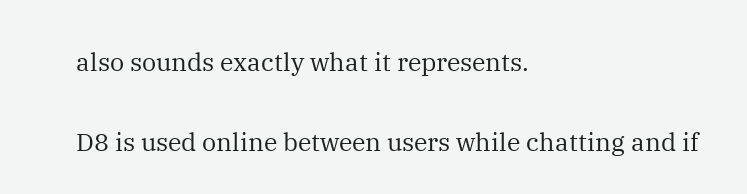also sounds exactly what it represents.

D8 is used online between users while chatting and if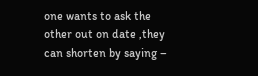one wants to ask the other out on date ,they can shorten by saying –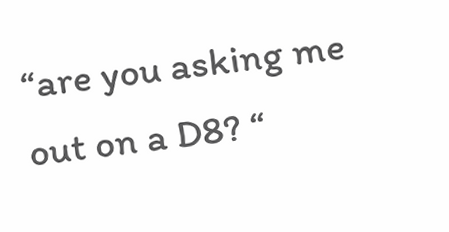“are you asking me out on a D8? “